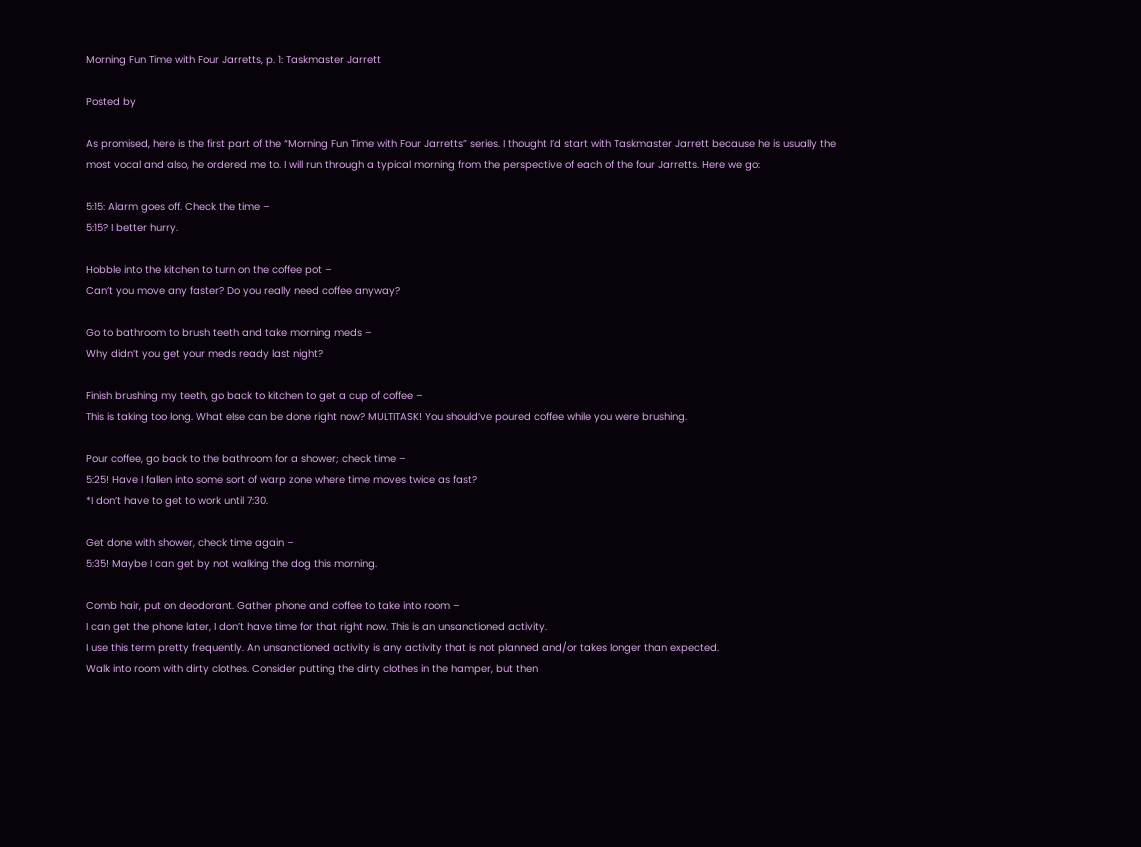Morning Fun Time with Four Jarretts, p. 1: Taskmaster Jarrett

Posted by

As promised, here is the first part of the “Morning Fun Time with Four Jarretts” series. I thought I’d start with Taskmaster Jarrett because he is usually the most vocal and also, he ordered me to. I will run through a typical morning from the perspective of each of the four Jarretts. Here we go:

5:15: Alarm goes off. Check the time –
5:15? I better hurry.

Hobble into the kitchen to turn on the coffee pot –
Can’t you move any faster? Do you really need coffee anyway?

Go to bathroom to brush teeth and take morning meds –
Why didn’t you get your meds ready last night?

Finish brushing my teeth, go back to kitchen to get a cup of coffee –
This is taking too long. What else can be done right now? MULTITASK! You should’ve poured coffee while you were brushing.

Pour coffee, go back to the bathroom for a shower; check time –
5:25! Have I fallen into some sort of warp zone where time moves twice as fast?
*I don’t have to get to work until 7:30.

Get done with shower, check time again –
5:35! Maybe I can get by not walking the dog this morning.

Comb hair, put on deodorant. Gather phone and coffee to take into room –
I can get the phone later, I don’t have time for that right now. This is an unsanctioned activity.
I use this term pretty frequently. An unsanctioned activity is any activity that is not planned and/or takes longer than expected.
Walk into room with dirty clothes. Consider putting the dirty clothes in the hamper, but then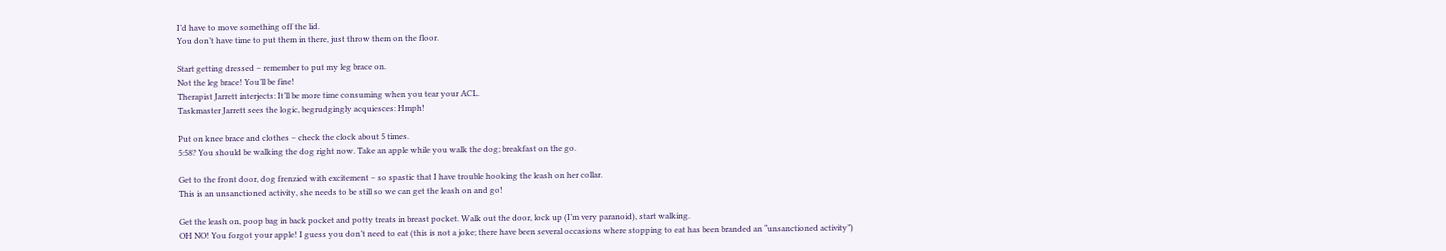I’d have to move something off the lid.
You don’t have time to put them in there, just throw them on the floor.

Start getting dressed – remember to put my leg brace on.
Not the leg brace! You’ll be fine!
Therapist Jarrett interjects: It’ll be more time consuming when you tear your ACL.
Taskmaster Jarrett sees the logic, begrudgingly acquiesces: Hmph!

Put on knee brace and clothes – check the clock about 5 times.
5:58? You should be walking the dog right now. Take an apple while you walk the dog; breakfast on the go.

Get to the front door, dog frenzied with excitement – so spastic that I have trouble hooking the leash on her collar.
This is an unsanctioned activity, she needs to be still so we can get the leash on and go!

Get the leash on, poop bag in back pocket and potty treats in breast pocket. Walk out the door, lock up (I’m very paranoid), start walking.
OH NO! You forgot your apple! I guess you don’t need to eat (this is not a joke; there have been several occasions where stopping to eat has been branded an “unsanctioned activity”)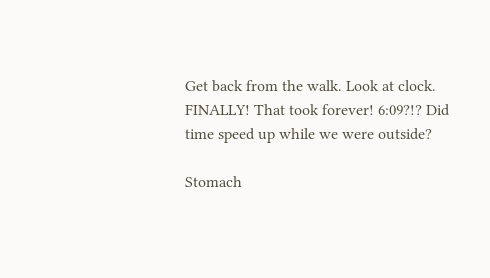Get back from the walk. Look at clock.
FINALLY! That took forever! 6:09?!? Did time speed up while we were outside?

Stomach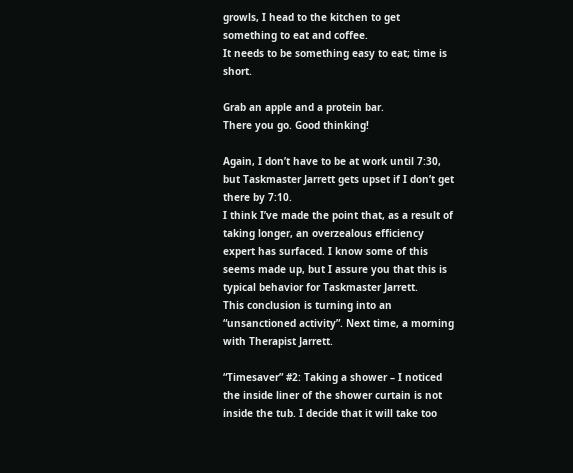growls, I head to the kitchen to get something to eat and coffee.
It needs to be something easy to eat; time is short.

Grab an apple and a protein bar.
There you go. Good thinking!

Again, I don’t have to be at work until 7:30, but Taskmaster Jarrett gets upset if I don’t get there by 7:10.
I think I’ve made the point that, as a result of taking longer, an overzealous efficiency expert has surfaced. I know some of this seems made up, but I assure you that this is typical behavior for Taskmaster Jarrett.
This conclusion is turning into an “unsanctioned activity”. Next time, a morning with Therapist Jarrett.

“Timesaver” #2: Taking a shower – I noticed the inside liner of the shower curtain is not inside the tub. I decide that it will take too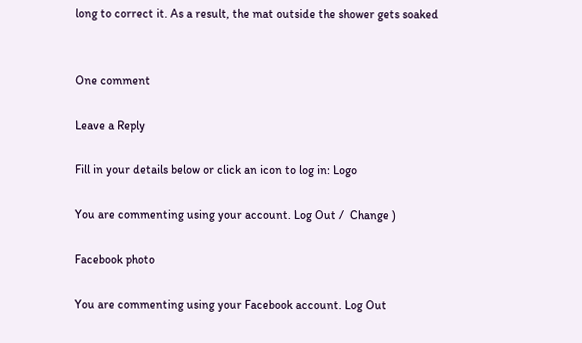long to correct it. As a result, the mat outside the shower gets soaked


One comment

Leave a Reply

Fill in your details below or click an icon to log in: Logo

You are commenting using your account. Log Out /  Change )

Facebook photo

You are commenting using your Facebook account. Log Out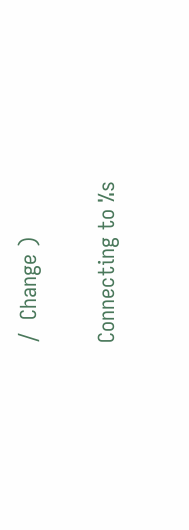/  Change )

Connecting to %s